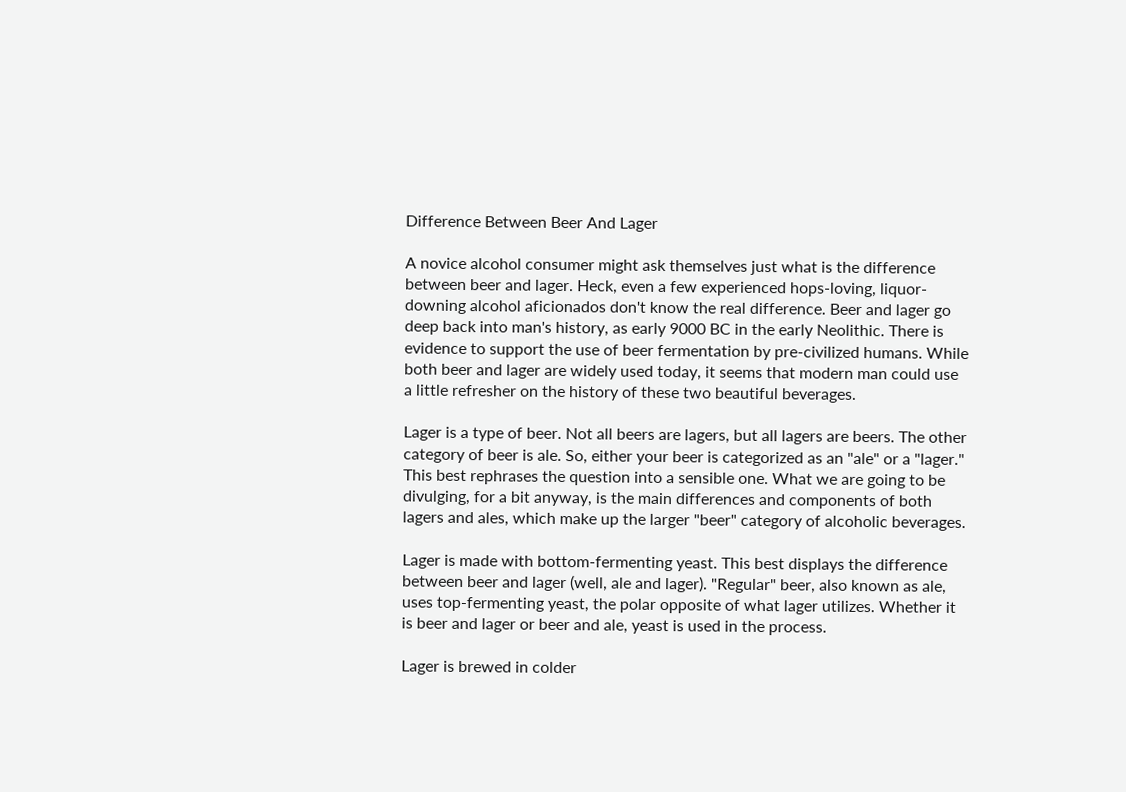Difference Between Beer And Lager

A novice alcohol consumer might ask themselves just what is the difference between beer and lager. Heck, even a few experienced hops-loving, liquor-downing alcohol aficionados don't know the real difference. Beer and lager go deep back into man's history, as early 9000 BC in the early Neolithic. There is evidence to support the use of beer fermentation by pre-civilized humans. While both beer and lager are widely used today, it seems that modern man could use a little refresher on the history of these two beautiful beverages.

Lager is a type of beer. Not all beers are lagers, but all lagers are beers. The other category of beer is ale. So, either your beer is categorized as an "ale" or a "lager." This best rephrases the question into a sensible one. What we are going to be divulging, for a bit anyway, is the main differences and components of both lagers and ales, which make up the larger "beer" category of alcoholic beverages.

Lager is made with bottom-fermenting yeast. This best displays the difference between beer and lager (well, ale and lager). "Regular" beer, also known as ale, uses top-fermenting yeast, the polar opposite of what lager utilizes. Whether it is beer and lager or beer and ale, yeast is used in the process.

Lager is brewed in colder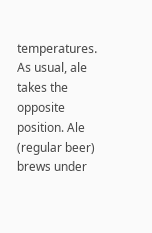temperatures. As usual, ale takes the opposite position. Ale (regular beer) brews under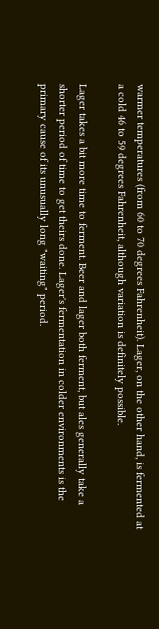warmer temperatures (from 60 to 70 degrees Fahrenheit). Lager, on the other hand, is fermented at a cold 46 to 59 degrees Fahrenheit, although variation is definitely possible.

Lager takes a bit more time to ferment. Beer and lager both ferment, but ales generally take a shorter period of time to get theirs done. Lager's fermentation in colder environments is the primary cause of its unusually long "waiting" period.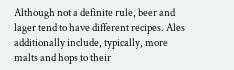Although not a definite rule, beer and lager tend to have different recipes. Ales additionally include, typically, more malts and hops to their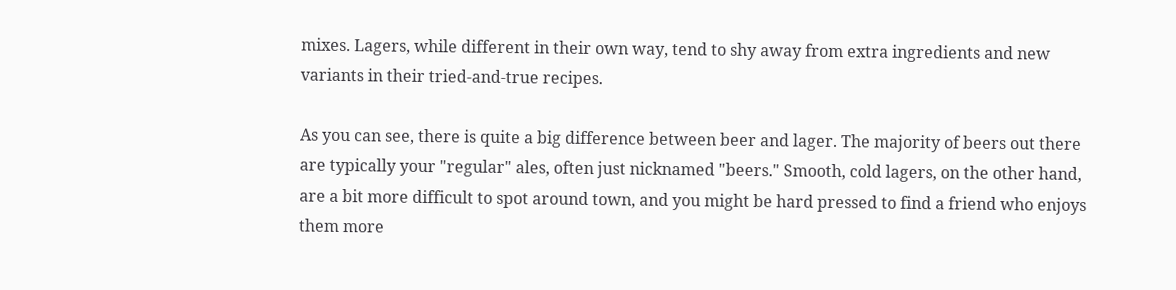mixes. Lagers, while different in their own way, tend to shy away from extra ingredients and new variants in their tried-and-true recipes.

As you can see, there is quite a big difference between beer and lager. The majority of beers out there are typically your "regular" ales, often just nicknamed "beers." Smooth, cold lagers, on the other hand, are a bit more difficult to spot around town, and you might be hard pressed to find a friend who enjoys them more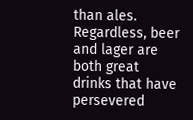than ales. Regardless, beer and lager are both great drinks that have persevered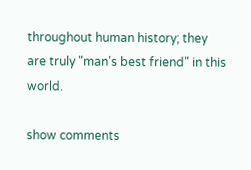throughout human history; they are truly "man's best friend" in this world.

show comments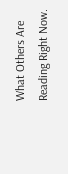What Others Are Reading Right Now.